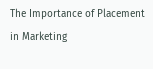The Importance of Placement in Marketing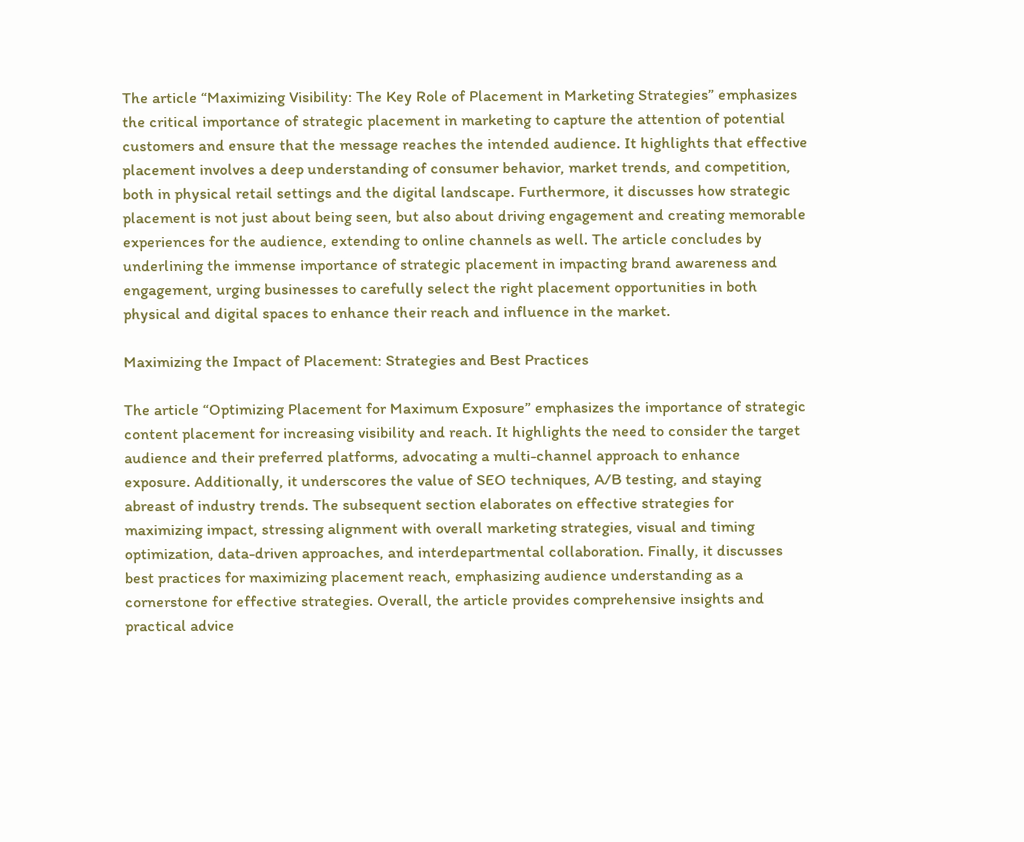The article “Maximizing Visibility: The Key Role of Placement in Marketing Strategies” emphasizes the critical importance of strategic placement in marketing to capture the attention of potential customers and ensure that the message reaches the intended audience. It highlights that effective placement involves a deep understanding of consumer behavior, market trends, and competition, both in physical retail settings and the digital landscape. Furthermore, it discusses how strategic placement is not just about being seen, but also about driving engagement and creating memorable experiences for the audience, extending to online channels as well. The article concludes by underlining the immense importance of strategic placement in impacting brand awareness and engagement, urging businesses to carefully select the right placement opportunities in both physical and digital spaces to enhance their reach and influence in the market.

Maximizing the Impact of Placement: Strategies and Best Practices

The article “Optimizing Placement for Maximum Exposure” emphasizes the importance of strategic content placement for increasing visibility and reach. It highlights the need to consider the target audience and their preferred platforms, advocating a multi-channel approach to enhance exposure. Additionally, it underscores the value of SEO techniques, A/B testing, and staying abreast of industry trends. The subsequent section elaborates on effective strategies for maximizing impact, stressing alignment with overall marketing strategies, visual and timing optimization, data-driven approaches, and interdepartmental collaboration. Finally, it discusses best practices for maximizing placement reach, emphasizing audience understanding as a cornerstone for effective strategies. Overall, the article provides comprehensive insights and practical advice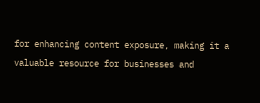for enhancing content exposure, making it a valuable resource for businesses and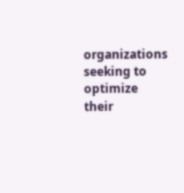organizations seeking to optimize their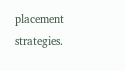placement strategies.